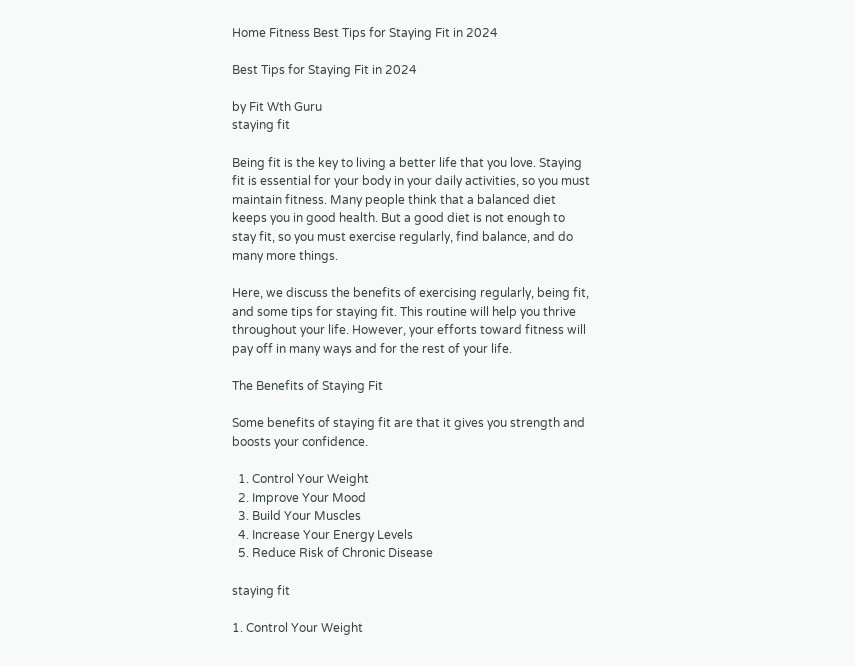Home Fitness Best Tips for Staying Fit in 2024

Best Tips for Staying Fit in 2024

by Fit Wth Guru
staying fit

Being fit is the key to living a better life that you love. Staying fit is essential for your body in your daily activities, so you must maintain fitness. Many people think that a balanced diet keeps you in good health. But a good diet is not enough to stay fit, so you must exercise regularly, find balance, and do many more things.

Here, we discuss the benefits of exercising regularly, being fit, and some tips for staying fit. This routine will help you thrive throughout your life. However, your efforts toward fitness will pay off in many ways and for the rest of your life.

The Benefits of Staying Fit

Some benefits of staying fit are that it gives you strength and boosts your confidence.

  1. Control Your Weight
  2. Improve Your Mood
  3. Build Your Muscles
  4. Increase Your Energy Levels
  5. Reduce Risk of Chronic Disease

staying fit

1. Control Your Weight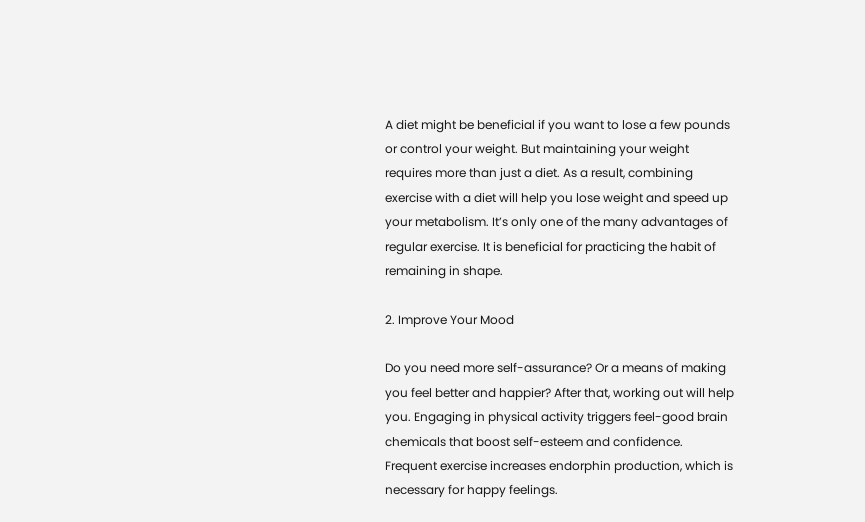A diet might be beneficial if you want to lose a few pounds or control your weight. But maintaining your weight requires more than just a diet. As a result, combining exercise with a diet will help you lose weight and speed up your metabolism. It’s only one of the many advantages of regular exercise. It is beneficial for practicing the habit of remaining in shape.

2. Improve Your Mood

Do you need more self-assurance? Or a means of making you feel better and happier? After that, working out will help you. Engaging in physical activity triggers feel-good brain chemicals that boost self-esteem and confidence. Frequent exercise increases endorphin production, which is necessary for happy feelings.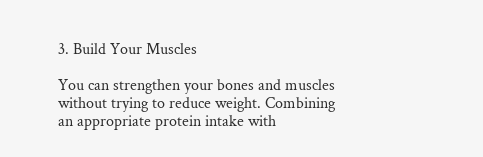3. Build Your Muscles

You can strengthen your bones and muscles without trying to reduce weight. Combining an appropriate protein intake with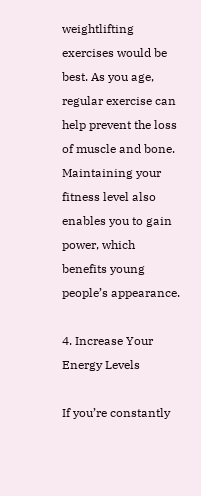weightlifting exercises would be best. As you age, regular exercise can help prevent the loss of muscle and bone. Maintaining your fitness level also enables you to gain power, which benefits young people’s appearance.

4. Increase Your Energy Levels

If you’re constantly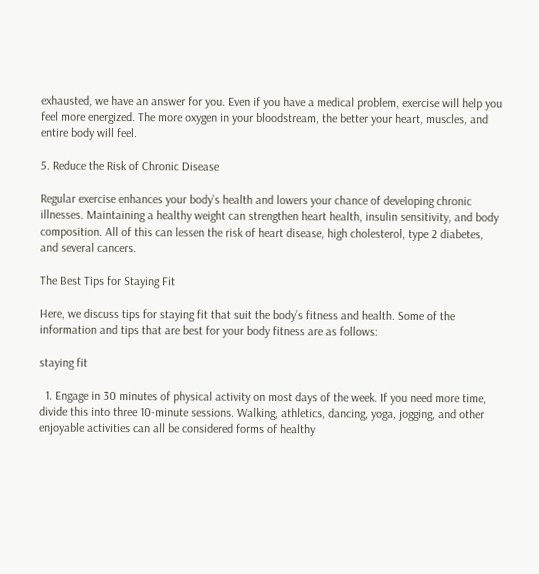exhausted, we have an answer for you. Even if you have a medical problem, exercise will help you feel more energized. The more oxygen in your bloodstream, the better your heart, muscles, and entire body will feel.

5. Reduce the Risk of Chronic Disease

Regular exercise enhances your body’s health and lowers your chance of developing chronic illnesses. Maintaining a healthy weight can strengthen heart health, insulin sensitivity, and body composition. All of this can lessen the risk of heart disease, high cholesterol, type 2 diabetes, and several cancers.

The Best Tips for Staying Fit

Here, we discuss tips for staying fit that suit the body’s fitness and health. Some of the information and tips that are best for your body fitness are as follows:

staying fit

  1. Engage in 30 minutes of physical activity on most days of the week. If you need more time, divide this into three 10-minute sessions. Walking, athletics, dancing, yoga, jogging, and other enjoyable activities can all be considered forms of healthy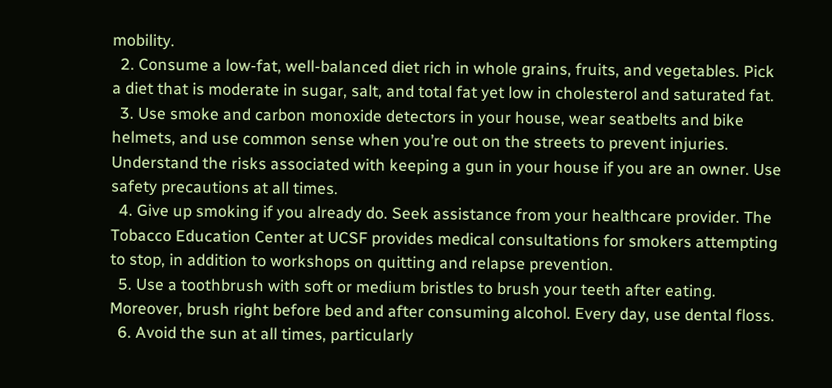mobility.
  2. Consume a low-fat, well-balanced diet rich in whole grains, fruits, and vegetables. Pick a diet that is moderate in sugar, salt, and total fat yet low in cholesterol and saturated fat.
  3. Use smoke and carbon monoxide detectors in your house, wear seatbelts and bike helmets, and use common sense when you’re out on the streets to prevent injuries. Understand the risks associated with keeping a gun in your house if you are an owner. Use safety precautions at all times.
  4. Give up smoking if you already do. Seek assistance from your healthcare provider. The Tobacco Education Center at UCSF provides medical consultations for smokers attempting to stop, in addition to workshops on quitting and relapse prevention.
  5. Use a toothbrush with soft or medium bristles to brush your teeth after eating. Moreover, brush right before bed and after consuming alcohol. Every day, use dental floss.
  6. Avoid the sun at all times, particularly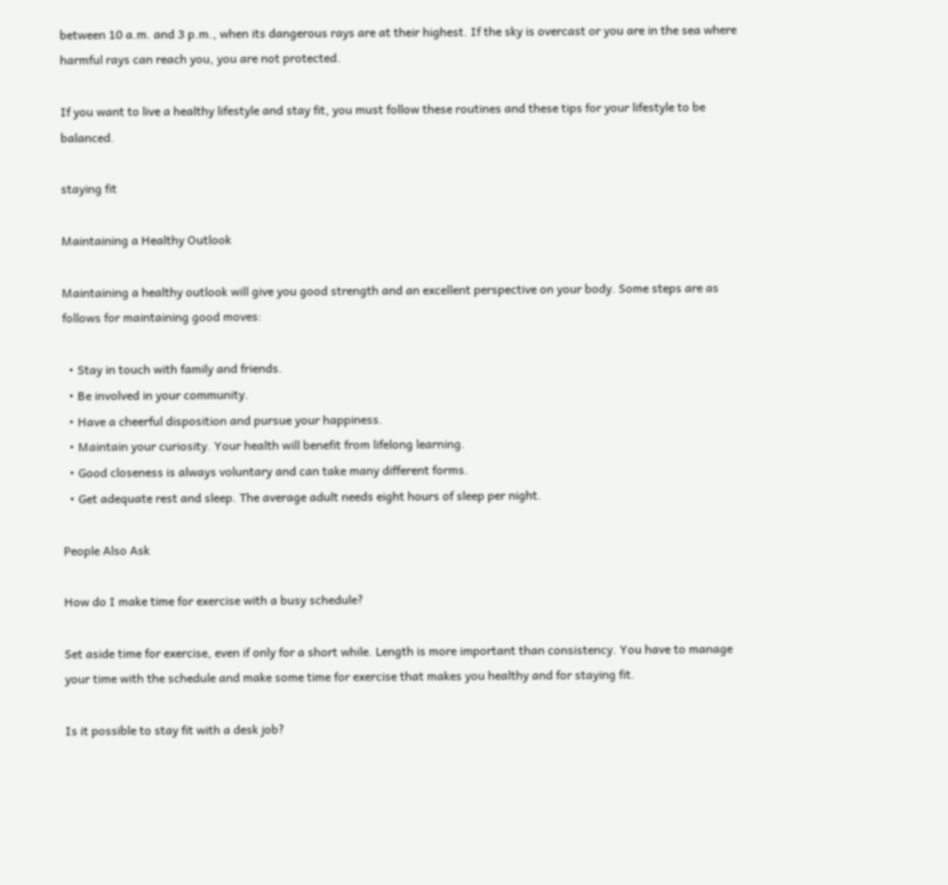between 10 a.m. and 3 p.m., when its dangerous rays are at their highest. If the sky is overcast or you are in the sea where harmful rays can reach you, you are not protected.

If you want to live a healthy lifestyle and stay fit, you must follow these routines and these tips for your lifestyle to be balanced.

staying fit

Maintaining a Healthy Outlook

Maintaining a healthy outlook will give you good strength and an excellent perspective on your body. Some steps are as follows for maintaining good moves:

  • Stay in touch with family and friends.
  • Be involved in your community.
  • Have a cheerful disposition and pursue your happiness.
  • Maintain your curiosity. Your health will benefit from lifelong learning.
  • Good closeness is always voluntary and can take many different forms.
  • Get adequate rest and sleep. The average adult needs eight hours of sleep per night.

People Also Ask

How do I make time for exercise with a busy schedule?

Set aside time for exercise, even if only for a short while. Length is more important than consistency. You have to manage your time with the schedule and make some time for exercise that makes you healthy and for staying fit.

Is it possible to stay fit with a desk job?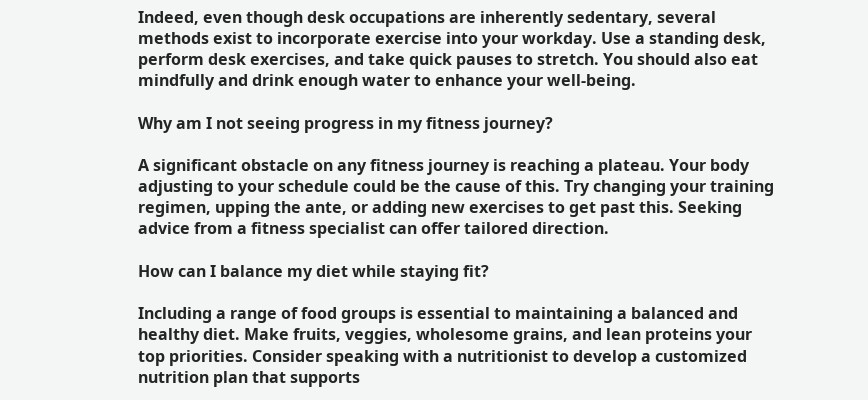Indeed, even though desk occupations are inherently sedentary, several methods exist to incorporate exercise into your workday. Use a standing desk, perform desk exercises, and take quick pauses to stretch. You should also eat mindfully and drink enough water to enhance your well-being.

Why am I not seeing progress in my fitness journey?

A significant obstacle on any fitness journey is reaching a plateau. Your body adjusting to your schedule could be the cause of this. Try changing your training regimen, upping the ante, or adding new exercises to get past this. Seeking advice from a fitness specialist can offer tailored direction.

How can I balance my diet while staying fit?

Including a range of food groups is essential to maintaining a balanced and healthy diet. Make fruits, veggies, wholesome grains, and lean proteins your top priorities. Consider speaking with a nutritionist to develop a customized nutrition plan that supports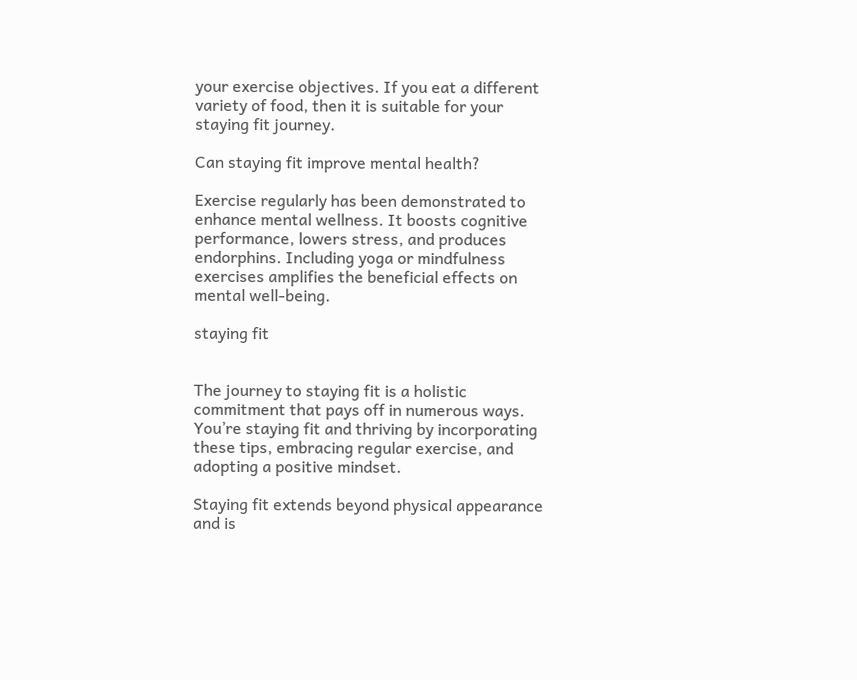your exercise objectives. If you eat a different variety of food, then it is suitable for your staying fit journey.

Can staying fit improve mental health?

Exercise regularly has been demonstrated to enhance mental wellness. It boosts cognitive performance, lowers stress, and produces endorphins. Including yoga or mindfulness exercises amplifies the beneficial effects on mental well-being.

staying fit


The journey to staying fit is a holistic commitment that pays off in numerous ways. You’re staying fit and thriving by incorporating these tips, embracing regular exercise, and adopting a positive mindset.

Staying fit extends beyond physical appearance and is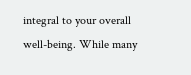integral to your overall well-being. While many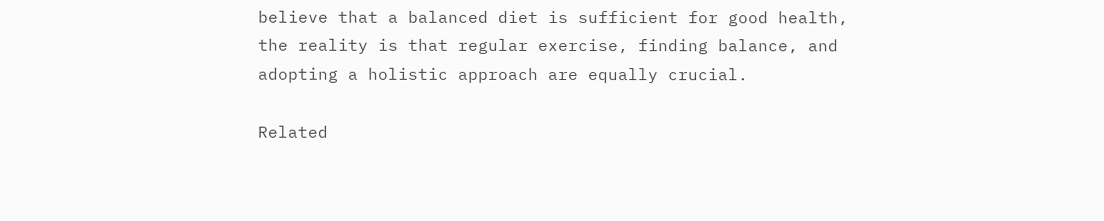believe that a balanced diet is sufficient for good health, the reality is that regular exercise, finding balance, and adopting a holistic approach are equally crucial.

Related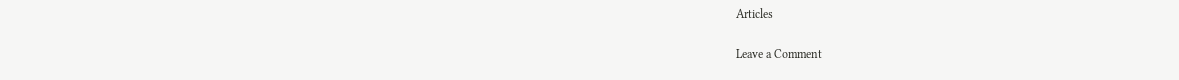Articles

Leave a Comment